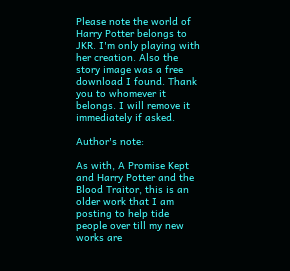Please note the world of Harry Potter belongs to JKR. I'm only playing with her creation. Also the story image was a free download I found. Thank you to whomever it belongs. I will remove it immediately if asked.

Author's note:

As with, A Promise Kept and Harry Potter and the Blood Traitor, this is an older work that I am posting to help tide people over till my new works are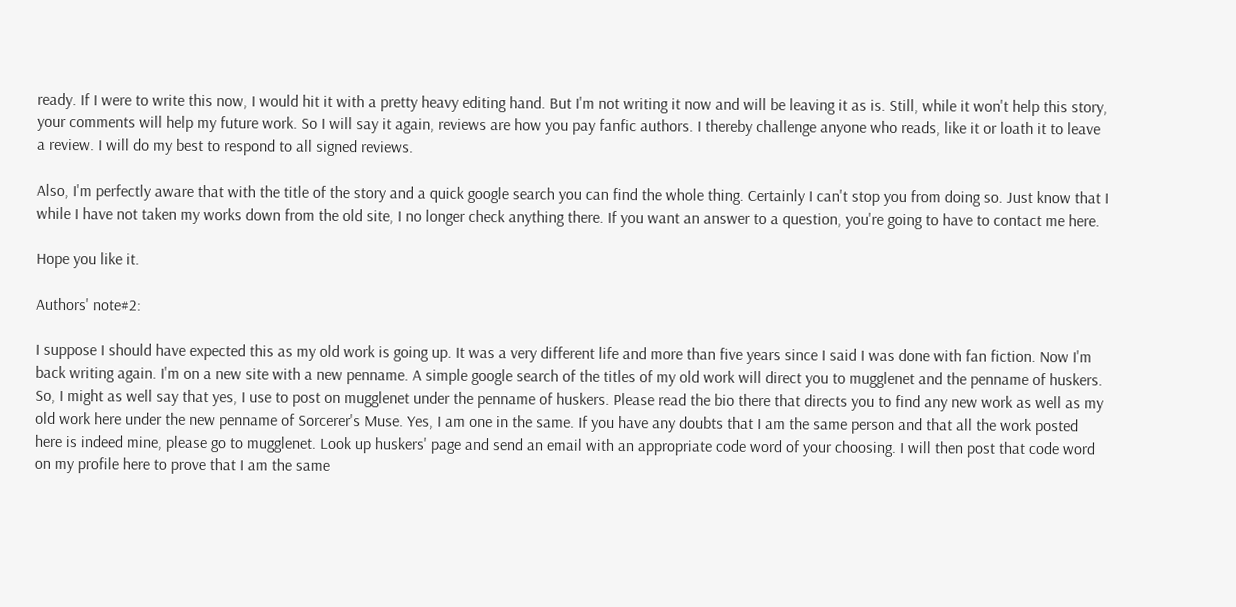ready. If I were to write this now, I would hit it with a pretty heavy editing hand. But I'm not writing it now and will be leaving it as is. Still, while it won't help this story, your comments will help my future work. So I will say it again, reviews are how you pay fanfic authors. I thereby challenge anyone who reads, like it or loath it to leave a review. I will do my best to respond to all signed reviews.

Also, I'm perfectly aware that with the title of the story and a quick google search you can find the whole thing. Certainly I can't stop you from doing so. Just know that I while I have not taken my works down from the old site, I no longer check anything there. If you want an answer to a question, you're going to have to contact me here.

Hope you like it.

Authors' note#2:

I suppose I should have expected this as my old work is going up. It was a very different life and more than five years since I said I was done with fan fiction. Now I'm back writing again. I'm on a new site with a new penname. A simple google search of the titles of my old work will direct you to mugglenet and the penname of huskers. So, I might as well say that yes, I use to post on mugglenet under the penname of huskers. Please read the bio there that directs you to find any new work as well as my old work here under the new penname of Sorcerer's Muse. Yes, I am one in the same. If you have any doubts that I am the same person and that all the work posted here is indeed mine, please go to mugglenet. Look up huskers' page and send an email with an appropriate code word of your choosing. I will then post that code word on my profile here to prove that I am the same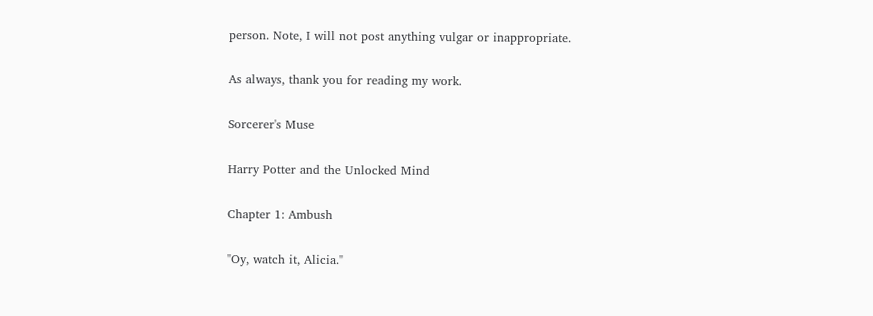person. Note, I will not post anything vulgar or inappropriate.

As always, thank you for reading my work.

Sorcerer's Muse

Harry Potter and the Unlocked Mind

Chapter 1: Ambush

"Oy, watch it, Alicia."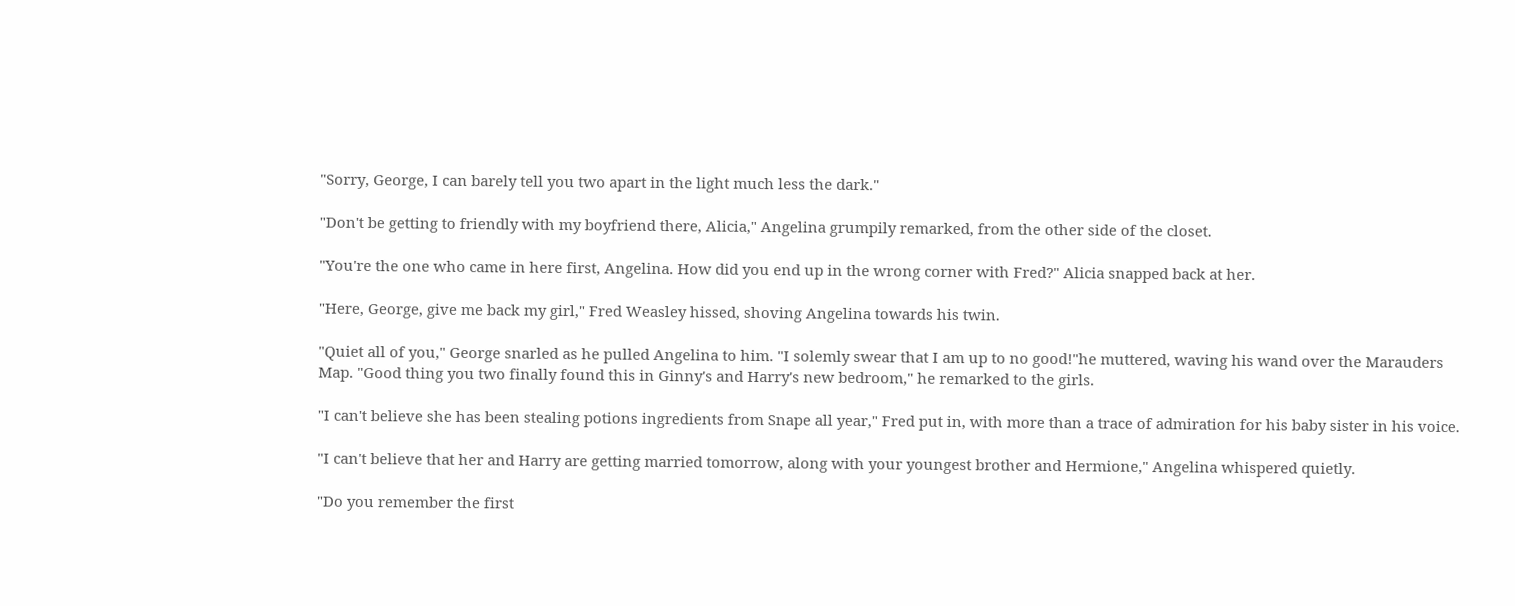"Sorry, George, I can barely tell you two apart in the light much less the dark."

"Don't be getting to friendly with my boyfriend there, Alicia," Angelina grumpily remarked, from the other side of the closet.

"You're the one who came in here first, Angelina. How did you end up in the wrong corner with Fred?" Alicia snapped back at her.

"Here, George, give me back my girl," Fred Weasley hissed, shoving Angelina towards his twin.

"Quiet all of you," George snarled as he pulled Angelina to him. "I solemly swear that I am up to no good!"he muttered, waving his wand over the Marauders Map. "Good thing you two finally found this in Ginny's and Harry's new bedroom," he remarked to the girls.

"I can't believe she has been stealing potions ingredients from Snape all year," Fred put in, with more than a trace of admiration for his baby sister in his voice.

"I can't believe that her and Harry are getting married tomorrow, along with your youngest brother and Hermione," Angelina whispered quietly.

"Do you remember the first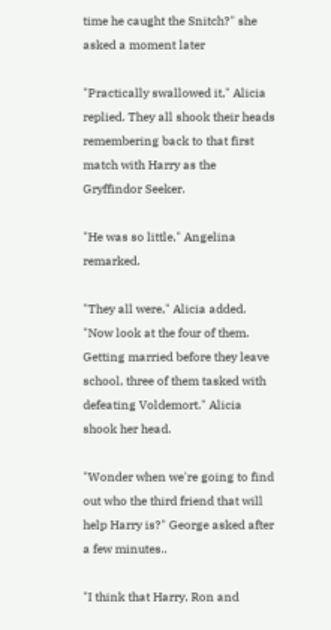time he caught the Snitch?" she asked a moment later

"Practically swallowed it," Alicia replied. They all shook their heads remembering back to that first match with Harry as the Gryffindor Seeker.

"He was so little," Angelina remarked.

"They all were," Alicia added. "Now look at the four of them. Getting married before they leave school, three of them tasked with defeating Voldemort." Alicia shook her head.

"Wonder when we're going to find out who the third friend that will help Harry is?" George asked after a few minutes..

"I think that Harry, Ron and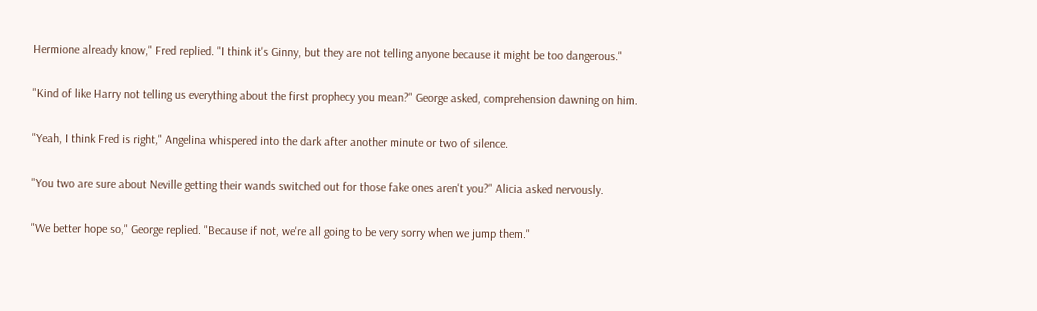Hermione already know," Fred replied. "I think it's Ginny, but they are not telling anyone because it might be too dangerous."

"Kind of like Harry not telling us everything about the first prophecy you mean?" George asked, comprehension dawning on him.

"Yeah, I think Fred is right," Angelina whispered into the dark after another minute or two of silence.

"You two are sure about Neville getting their wands switched out for those fake ones aren't you?" Alicia asked nervously.

"We better hope so," George replied. "Because if not, we're all going to be very sorry when we jump them."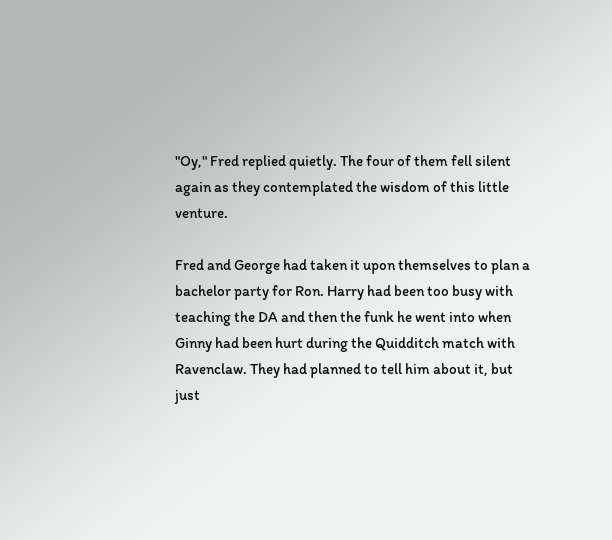"Oy," Fred replied quietly. The four of them fell silent again as they contemplated the wisdom of this little venture.

Fred and George had taken it upon themselves to plan a bachelor party for Ron. Harry had been too busy with teaching the DA and then the funk he went into when Ginny had been hurt during the Quidditch match with Ravenclaw. They had planned to tell him about it, but just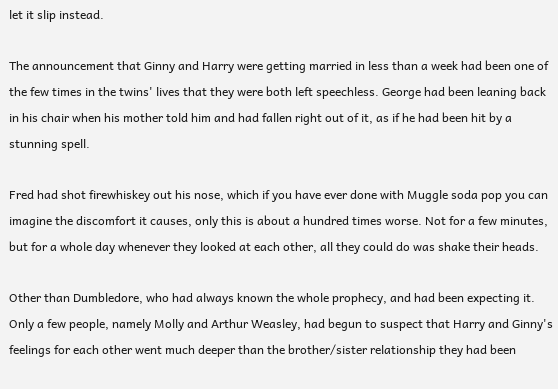let it slip instead.

The announcement that Ginny and Harry were getting married in less than a week had been one of the few times in the twins' lives that they were both left speechless. George had been leaning back in his chair when his mother told him and had fallen right out of it, as if he had been hit by a stunning spell.

Fred had shot firewhiskey out his nose, which if you have ever done with Muggle soda pop you can imagine the discomfort it causes, only this is about a hundred times worse. Not for a few minutes, but for a whole day whenever they looked at each other, all they could do was shake their heads.

Other than Dumbledore, who had always known the whole prophecy, and had been expecting it. Only a few people, namely Molly and Arthur Weasley, had begun to suspect that Harry and Ginny's feelings for each other went much deeper than the brother/sister relationship they had been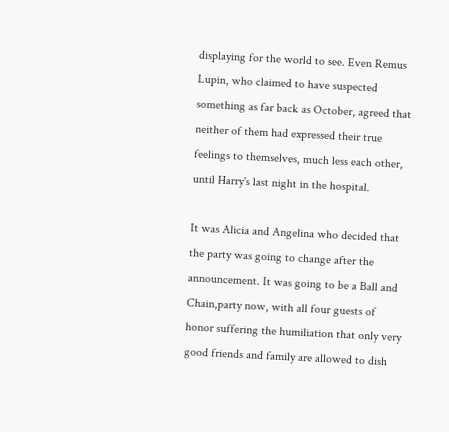displaying for the world to see. Even Remus Lupin, who claimed to have suspected something as far back as October, agreed that neither of them had expressed their true feelings to themselves, much less each other, until Harry's last night in the hospital.

It was Alicia and Angelina who decided that the party was going to change after the announcement. It was going to be a Ball and Chain,party now, with all four guests of honor suffering the humiliation that only very good friends and family are allowed to dish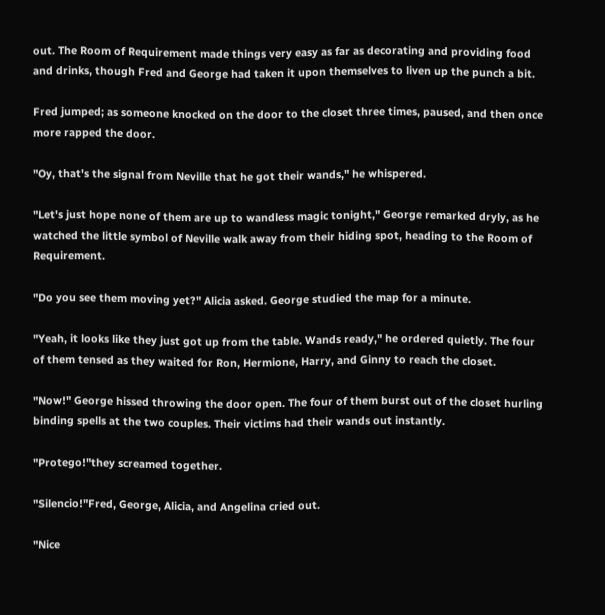out. The Room of Requirement made things very easy as far as decorating and providing food and drinks, though Fred and George had taken it upon themselves to liven up the punch a bit.

Fred jumped; as someone knocked on the door to the closet three times, paused, and then once more rapped the door.

"Oy, that's the signal from Neville that he got their wands," he whispered.

"Let's just hope none of them are up to wandless magic tonight," George remarked dryly, as he watched the little symbol of Neville walk away from their hiding spot, heading to the Room of Requirement.

"Do you see them moving yet?" Alicia asked. George studied the map for a minute.

"Yeah, it looks like they just got up from the table. Wands ready," he ordered quietly. The four of them tensed as they waited for Ron, Hermione, Harry, and Ginny to reach the closet.

"Now!" George hissed throwing the door open. The four of them burst out of the closet hurling binding spells at the two couples. Their victims had their wands out instantly.

"Protego!"they screamed together.

"Silencio!"Fred, George, Alicia, and Angelina cried out.

"Nice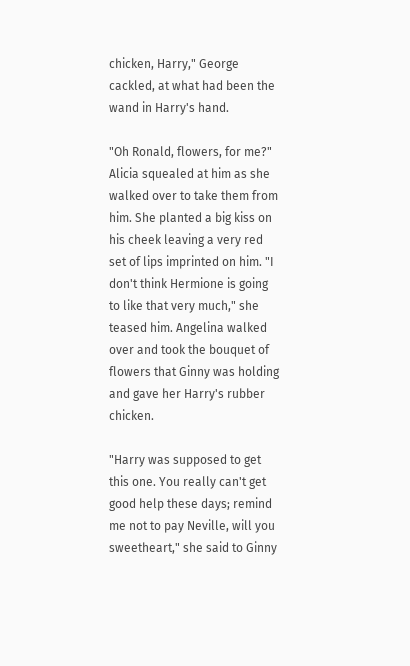chicken, Harry," George cackled, at what had been the wand in Harry's hand.

"Oh Ronald, flowers, for me?" Alicia squealed at him as she walked over to take them from him. She planted a big kiss on his cheek leaving a very red set of lips imprinted on him. "I don't think Hermione is going to like that very much," she teased him. Angelina walked over and took the bouquet of flowers that Ginny was holding and gave her Harry's rubber chicken.

"Harry was supposed to get this one. You really can't get good help these days; remind me not to pay Neville, will you sweetheart," she said to Ginny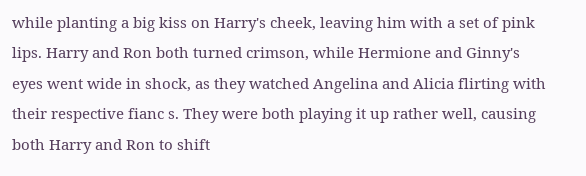while planting a big kiss on Harry's cheek, leaving him with a set of pink lips. Harry and Ron both turned crimson, while Hermione and Ginny's eyes went wide in shock, as they watched Angelina and Alicia flirting with their respective fianc s. They were both playing it up rather well, causing both Harry and Ron to shift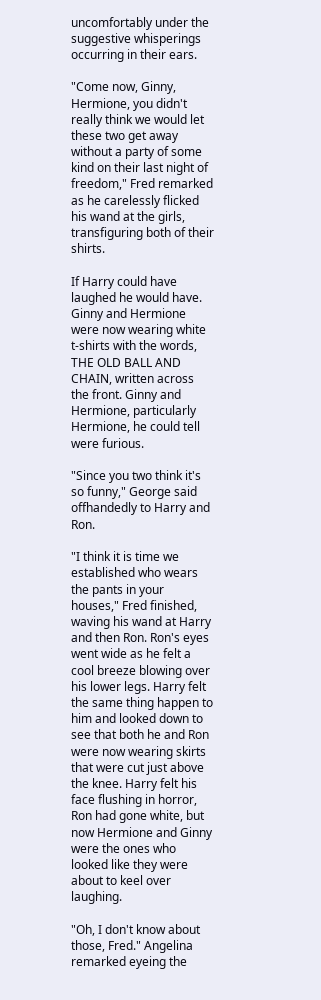uncomfortably under the suggestive whisperings occurring in their ears.

"Come now, Ginny, Hermione, you didn't really think we would let these two get away without a party of some kind on their last night of freedom," Fred remarked as he carelessly flicked his wand at the girls, transfiguring both of their shirts.

If Harry could have laughed he would have. Ginny and Hermione were now wearing white t-shirts with the words, THE OLD BALL AND CHAIN, written across the front. Ginny and Hermione, particularly Hermione, he could tell were furious.

"Since you two think it's so funny," George said offhandedly to Harry and Ron.

"I think it is time we established who wears the pants in your houses," Fred finished, waving his wand at Harry and then Ron. Ron's eyes went wide as he felt a cool breeze blowing over his lower legs. Harry felt the same thing happen to him and looked down to see that both he and Ron were now wearing skirts that were cut just above the knee. Harry felt his face flushing in horror, Ron had gone white, but now Hermione and Ginny were the ones who looked like they were about to keel over laughing.

"Oh, I don't know about those, Fred." Angelina remarked eyeing the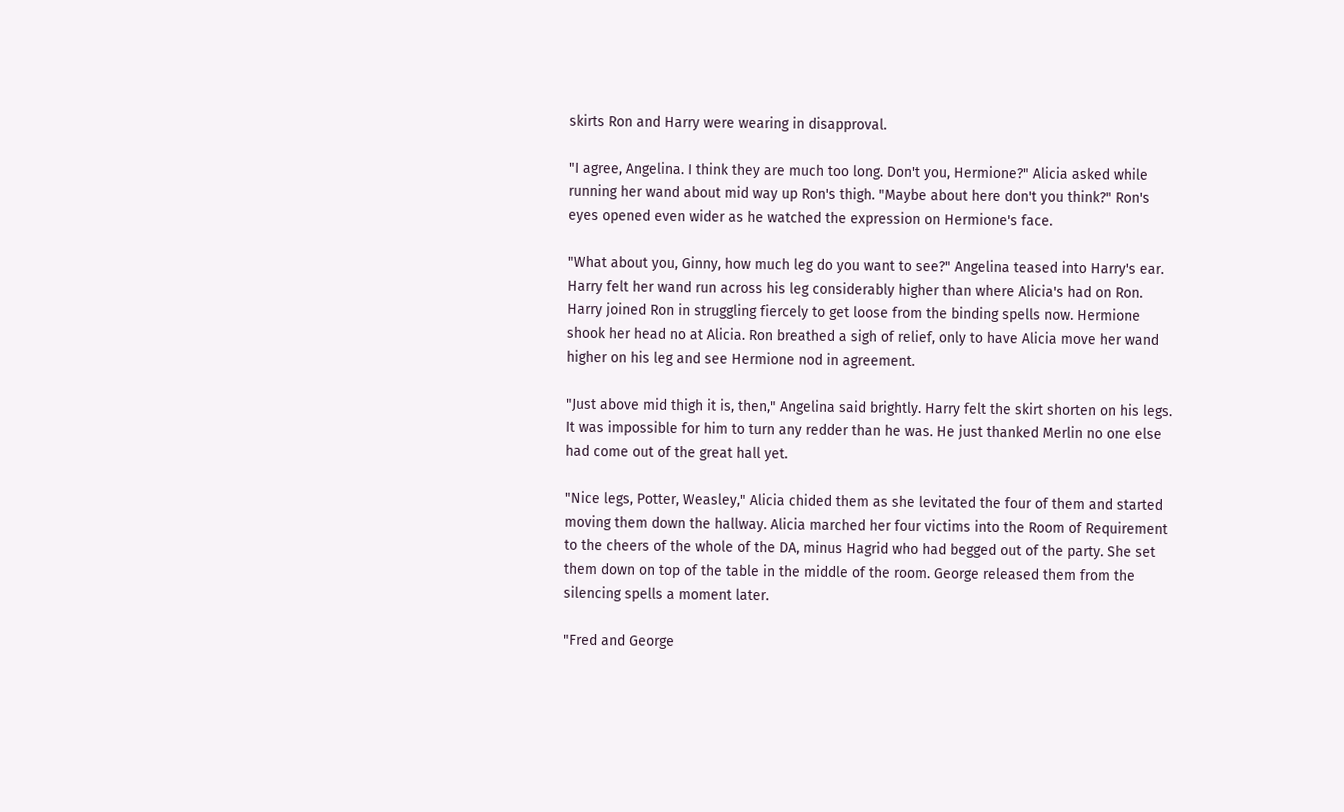skirts Ron and Harry were wearing in disapproval.

"I agree, Angelina. I think they are much too long. Don't you, Hermione?" Alicia asked while running her wand about mid way up Ron's thigh. "Maybe about here don't you think?" Ron's eyes opened even wider as he watched the expression on Hermione's face.

"What about you, Ginny, how much leg do you want to see?" Angelina teased into Harry's ear. Harry felt her wand run across his leg considerably higher than where Alicia's had on Ron. Harry joined Ron in struggling fiercely to get loose from the binding spells now. Hermione shook her head no at Alicia. Ron breathed a sigh of relief, only to have Alicia move her wand higher on his leg and see Hermione nod in agreement.

"Just above mid thigh it is, then," Angelina said brightly. Harry felt the skirt shorten on his legs. It was impossible for him to turn any redder than he was. He just thanked Merlin no one else had come out of the great hall yet.

"Nice legs, Potter, Weasley," Alicia chided them as she levitated the four of them and started moving them down the hallway. Alicia marched her four victims into the Room of Requirement to the cheers of the whole of the DA, minus Hagrid who had begged out of the party. She set them down on top of the table in the middle of the room. George released them from the silencing spells a moment later.

"Fred and George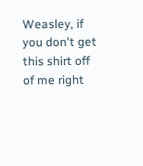Weasley, if you don't get this shirt off of me right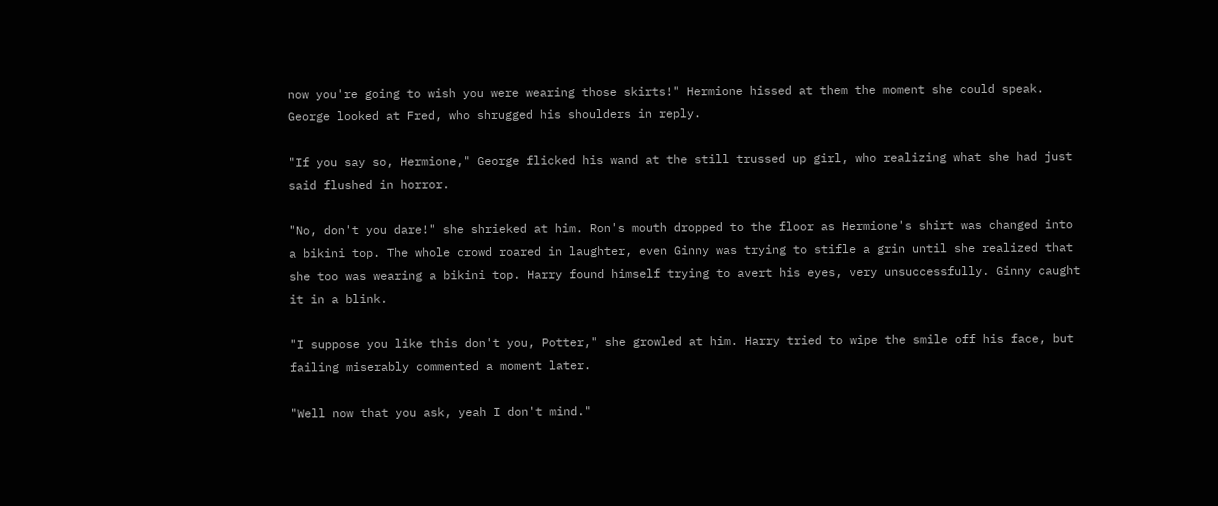now you're going to wish you were wearing those skirts!" Hermione hissed at them the moment she could speak. George looked at Fred, who shrugged his shoulders in reply.

"If you say so, Hermione," George flicked his wand at the still trussed up girl, who realizing what she had just said flushed in horror.

"No, don't you dare!" she shrieked at him. Ron's mouth dropped to the floor as Hermione's shirt was changed into a bikini top. The whole crowd roared in laughter, even Ginny was trying to stifle a grin until she realized that she too was wearing a bikini top. Harry found himself trying to avert his eyes, very unsuccessfully. Ginny caught it in a blink.

"I suppose you like this don't you, Potter," she growled at him. Harry tried to wipe the smile off his face, but failing miserably commented a moment later.

"Well now that you ask, yeah I don't mind."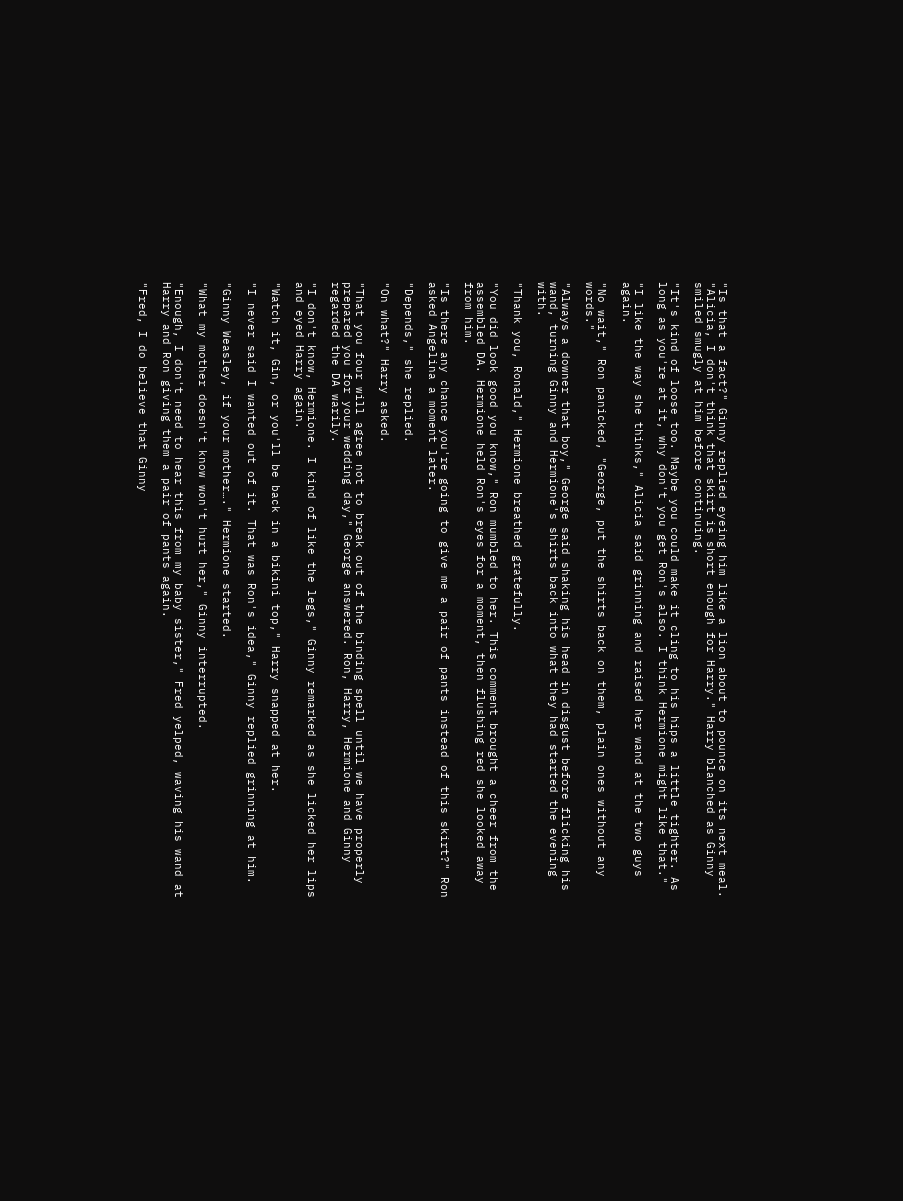"Is that a fact?" Ginny replied eyeing him like a lion about to pounce on its next meal. "Alicia, I don't think that skirt is short enough for Harry." Harry blanched as Ginny smiled smugly at him before continuing.

"It's kind of loose too. Maybe you could make it cling to his hips a little tighter. As long as you're at it, why don't you get Ron's also. I think Hermione might like that."

"I like the way she thinks," Alicia said grinning and raised her wand at the two guys again.

"No wait," Ron panicked, "George, put the shirts back on them, plain ones without any words."

"Always a downer that boy," George said shaking his head in disgust before flicking his wand, turning Ginny and Hermione's shirts back into what they had started the evening with.

"Thank you, Ronald," Hermione breathed gratefully.

"You did look good you know," Ron mumbled to her. This comment brought a cheer from the assembled DA. Hermione held Ron's eyes for a moment, then flushing red she looked away from him.

"Is there any chance you're going to give me a pair of pants instead of this skirt?" Ron asked Angelina a moment later.

"Depends," she replied.

"On what?" Harry asked.

"That you four will agree not to break out of the binding spell until we have properly prepared you for your wedding day," George answered. Ron, Harry, Hermione and Ginny regarded the DA warily.

"I don't know, Hermione. I kind of like the legs," Ginny remarked as she licked her lips and eyed Harry again.

"Watch it, Gin, or you'll be back in a bikini top," Harry snapped at her.

"I never said I wanted out of it. That was Ron's idea," Ginny replied grinning at him.

"Ginny Weasley, if your mother…." Hermione started.

"What my mother doesn't know won't hurt her," Ginny interrupted.

"Enough, I don't need to hear this from my baby sister," Fred yelped, waving his wand at Harry and Ron giving them a pair of pants again.

"Fred, I do believe that Ginny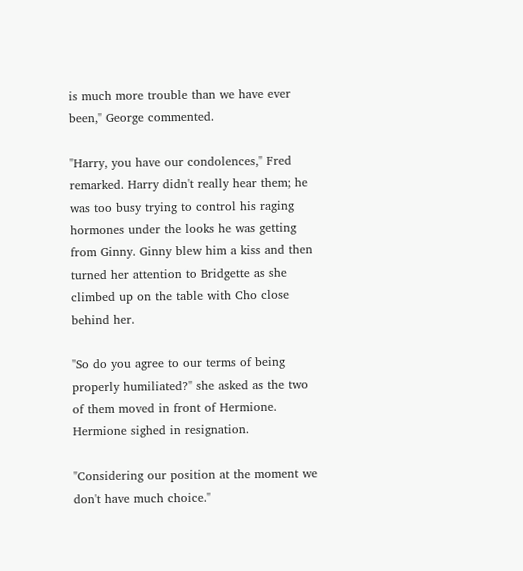is much more trouble than we have ever been," George commented.

"Harry, you have our condolences," Fred remarked. Harry didn't really hear them; he was too busy trying to control his raging hormones under the looks he was getting from Ginny. Ginny blew him a kiss and then turned her attention to Bridgette as she climbed up on the table with Cho close behind her.

"So do you agree to our terms of being properly humiliated?" she asked as the two of them moved in front of Hermione. Hermione sighed in resignation.

"Considering our position at the moment we don't have much choice."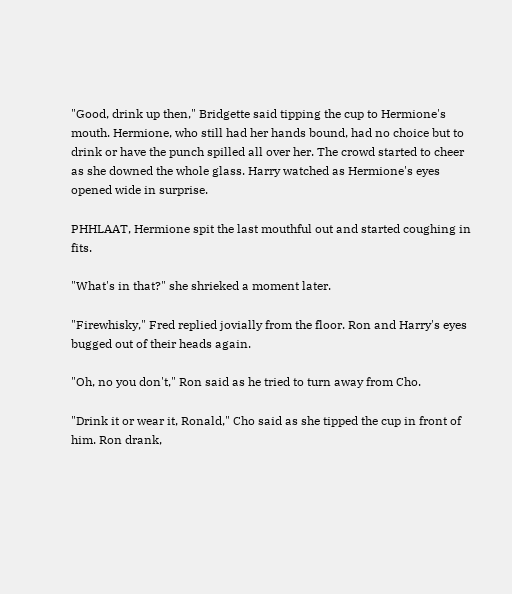"Good, drink up then," Bridgette said tipping the cup to Hermione's mouth. Hermione, who still had her hands bound, had no choice but to drink or have the punch spilled all over her. The crowd started to cheer as she downed the whole glass. Harry watched as Hermione's eyes opened wide in surprise.

PHHLAAT, Hermione spit the last mouthful out and started coughing in fits.

"What's in that?" she shrieked a moment later.

"Firewhisky," Fred replied jovially from the floor. Ron and Harry's eyes bugged out of their heads again.

"Oh, no you don't," Ron said as he tried to turn away from Cho.

"Drink it or wear it, Ronald," Cho said as she tipped the cup in front of him. Ron drank,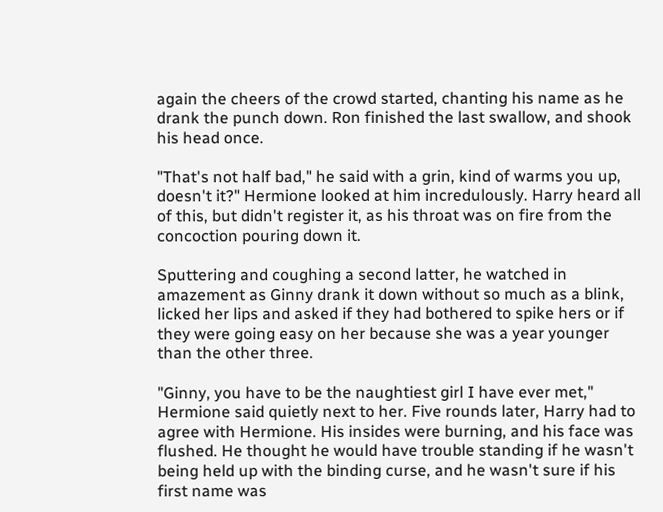again the cheers of the crowd started, chanting his name as he drank the punch down. Ron finished the last swallow, and shook his head once.

"That's not half bad," he said with a grin, kind of warms you up, doesn't it?" Hermione looked at him incredulously. Harry heard all of this, but didn't register it, as his throat was on fire from the concoction pouring down it.

Sputtering and coughing a second latter, he watched in amazement as Ginny drank it down without so much as a blink, licked her lips and asked if they had bothered to spike hers or if they were going easy on her because she was a year younger than the other three.

"Ginny, you have to be the naughtiest girl I have ever met," Hermione said quietly next to her. Five rounds later, Harry had to agree with Hermione. His insides were burning, and his face was flushed. He thought he would have trouble standing if he wasn't being held up with the binding curse, and he wasn't sure if his first name was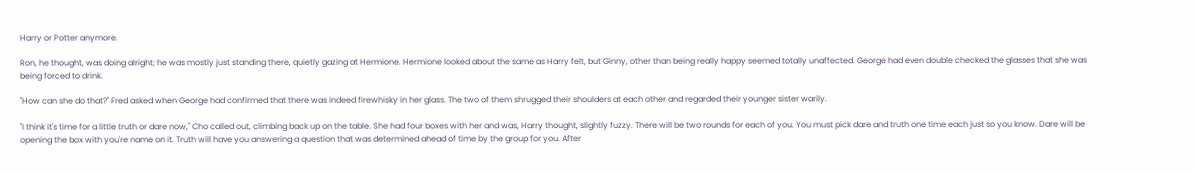Harry or Potter anymore.

Ron, he thought, was doing alright; he was mostly just standing there, quietly gazing at Hermione. Hermione looked about the same as Harry felt, but Ginny, other than being really happy seemed totally unaffected. George had even double checked the glasses that she was being forced to drink.

"How can she do that?" Fred asked when George had confirmed that there was indeed firewhisky in her glass. The two of them shrugged their shoulders at each other and regarded their younger sister warily.

"I think it's time for a little truth or dare now," Cho called out, climbing back up on the table. She had four boxes with her and was, Harry thought, slightly fuzzy. There will be two rounds for each of you. You must pick dare and truth one time each just so you know. Dare will be opening the box with you're name on it. Truth will have you answering a question that was determined ahead of time by the group for you. After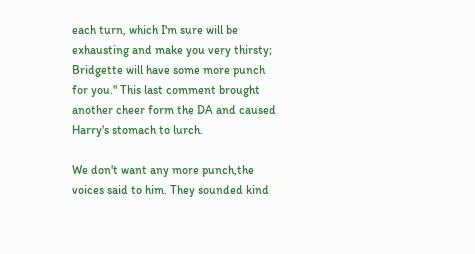each turn, which I'm sure will be exhausting and make you very thirsty; Bridgette will have some more punch for you." This last comment brought another cheer form the DA and caused Harry's stomach to lurch.

We don't want any more punch,the voices said to him. They sounded kind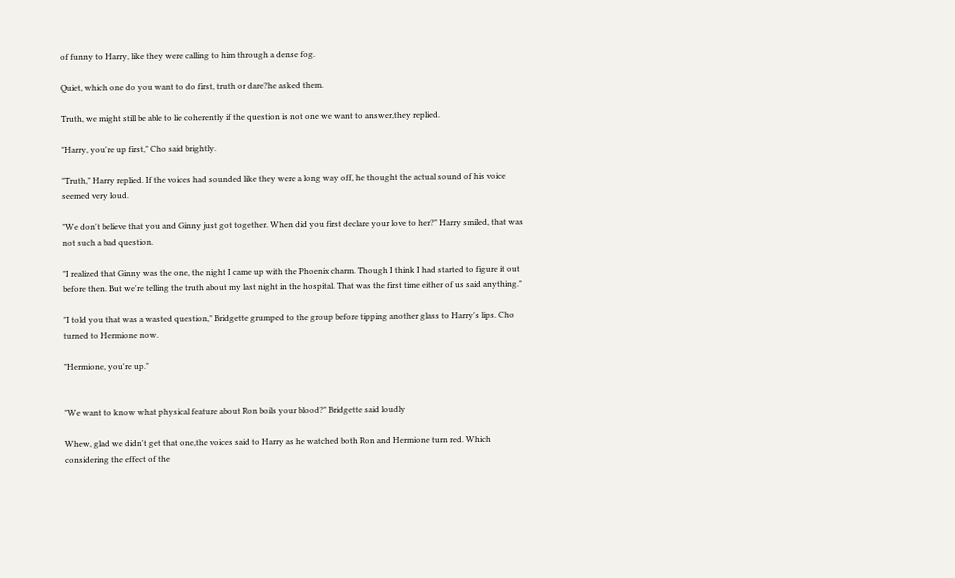of funny to Harry, like they were calling to him through a dense fog.

Quiet, which one do you want to do first, truth or dare?he asked them.

Truth, we might still be able to lie coherently if the question is not one we want to answer,they replied.

"Harry, you're up first," Cho said brightly.

"Truth," Harry replied. If the voices had sounded like they were a long way off, he thought the actual sound of his voice seemed very loud.

"We don't believe that you and Ginny just got together. When did you first declare your love to her?" Harry smiled, that was not such a bad question.

"I realized that Ginny was the one, the night I came up with the Phoenix charm. Though I think I had started to figure it out before then. But we're telling the truth about my last night in the hospital. That was the first time either of us said anything."

"I told you that was a wasted question," Bridgette grumped to the group before tipping another glass to Harry's lips. Cho turned to Hermione now.

"Hermione, you're up."


"We want to know what physical feature about Ron boils your blood?" Bridgette said loudly

Whew, glad we didn't get that one,the voices said to Harry as he watched both Ron and Hermione turn red. Which considering the effect of the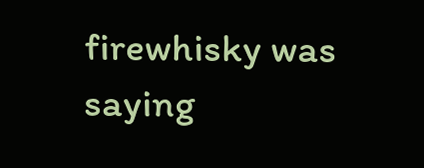firewhisky was saying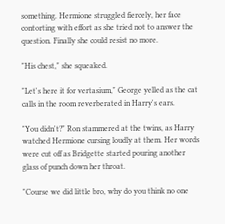something. Hermione struggled fiercely, her face contorting with effort as she tried not to answer the question. Finally she could resist no more.

"His chest," she squeaked.

"Let's here it for vertasium," George yelled as the cat calls in the room reverberated in Harry's ears.

"You didn't?" Ron stammered at the twins, as Harry watched Hermione cursing loudly at them. Her words were cut off as Bridgette started pouring another glass of punch down her throat.

"Course we did little bro, why do you think no one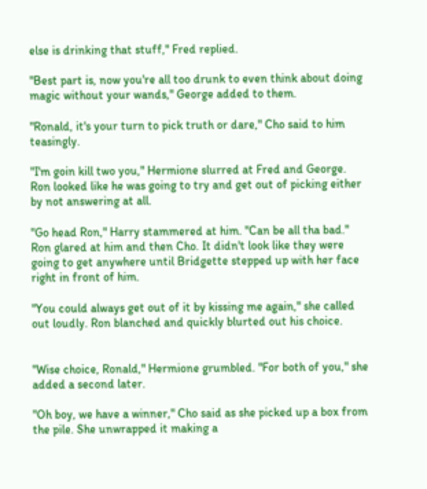else is drinking that stuff," Fred replied.

"Best part is, now you're all too drunk to even think about doing magic without your wands," George added to them.

"Ronald, it's your turn to pick truth or dare," Cho said to him teasingly.

"I'm goin kill two you," Hermione slurred at Fred and George. Ron looked like he was going to try and get out of picking either by not answering at all.

"Go head Ron," Harry stammered at him. "Can be all tha bad." Ron glared at him and then Cho. It didn't look like they were going to get anywhere until Bridgette stepped up with her face right in front of him.

"You could always get out of it by kissing me again," she called out loudly. Ron blanched and quickly blurted out his choice.


"Wise choice, Ronald," Hermione grumbled. "For both of you," she added a second later.

"Oh boy, we have a winner," Cho said as she picked up a box from the pile. She unwrapped it making a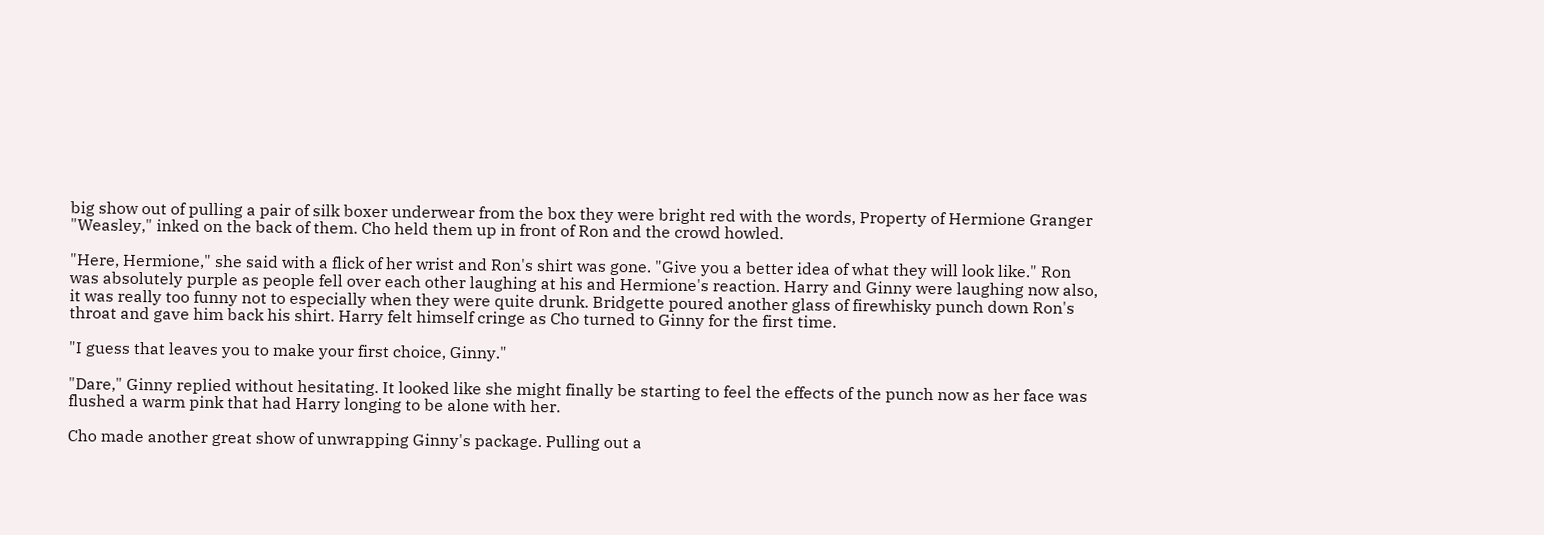big show out of pulling a pair of silk boxer underwear from the box they were bright red with the words, Property of Hermione Granger "Weasley," inked on the back of them. Cho held them up in front of Ron and the crowd howled.

"Here, Hermione," she said with a flick of her wrist and Ron's shirt was gone. "Give you a better idea of what they will look like." Ron was absolutely purple as people fell over each other laughing at his and Hermione's reaction. Harry and Ginny were laughing now also, it was really too funny not to especially when they were quite drunk. Bridgette poured another glass of firewhisky punch down Ron's throat and gave him back his shirt. Harry felt himself cringe as Cho turned to Ginny for the first time.

"I guess that leaves you to make your first choice, Ginny."

"Dare," Ginny replied without hesitating. It looked like she might finally be starting to feel the effects of the punch now as her face was flushed a warm pink that had Harry longing to be alone with her.

Cho made another great show of unwrapping Ginny's package. Pulling out a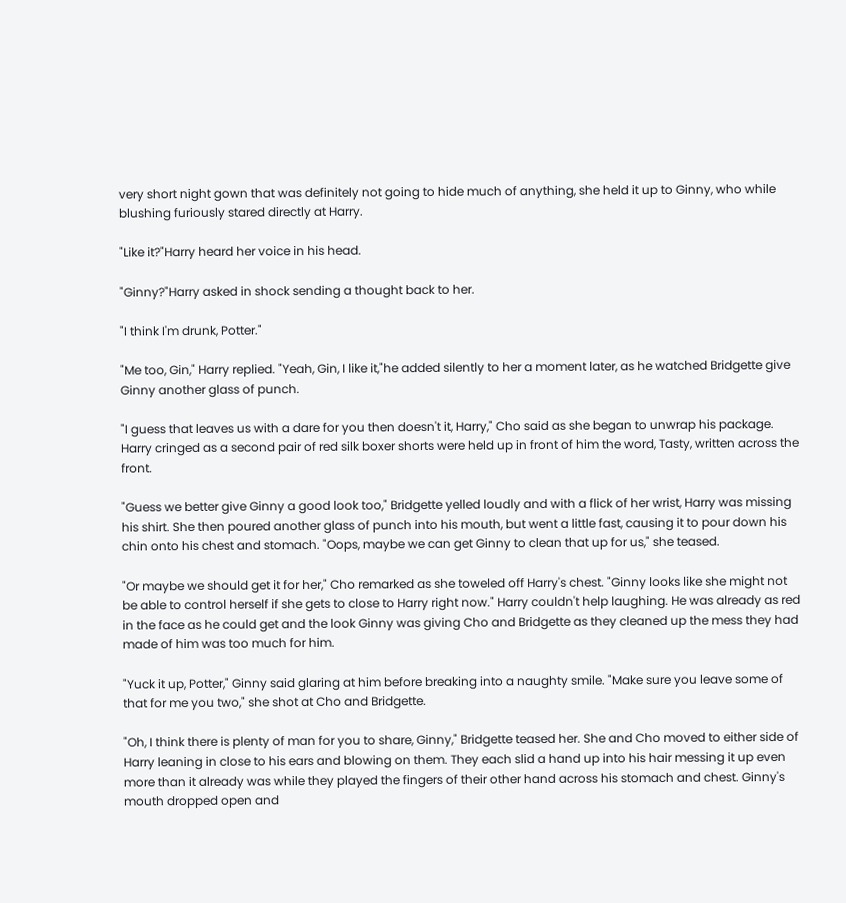very short night gown that was definitely not going to hide much of anything, she held it up to Ginny, who while blushing furiously stared directly at Harry.

"Like it?"Harry heard her voice in his head.

"Ginny?"Harry asked in shock sending a thought back to her.

"I think I'm drunk, Potter."

"Me too, Gin," Harry replied. "Yeah, Gin, I like it,"he added silently to her a moment later, as he watched Bridgette give Ginny another glass of punch.

"I guess that leaves us with a dare for you then doesn't it, Harry," Cho said as she began to unwrap his package. Harry cringed as a second pair of red silk boxer shorts were held up in front of him the word, Tasty, written across the front.

"Guess we better give Ginny a good look too," Bridgette yelled loudly and with a flick of her wrist, Harry was missing his shirt. She then poured another glass of punch into his mouth, but went a little fast, causing it to pour down his chin onto his chest and stomach. "Oops, maybe we can get Ginny to clean that up for us," she teased.

"Or maybe we should get it for her," Cho remarked as she toweled off Harry's chest. "Ginny looks like she might not be able to control herself if she gets to close to Harry right now." Harry couldn't help laughing. He was already as red in the face as he could get and the look Ginny was giving Cho and Bridgette as they cleaned up the mess they had made of him was too much for him.

"Yuck it up, Potter," Ginny said glaring at him before breaking into a naughty smile. "Make sure you leave some of that for me you two," she shot at Cho and Bridgette.

"Oh, I think there is plenty of man for you to share, Ginny," Bridgette teased her. She and Cho moved to either side of Harry leaning in close to his ears and blowing on them. They each slid a hand up into his hair messing it up even more than it already was while they played the fingers of their other hand across his stomach and chest. Ginny's mouth dropped open and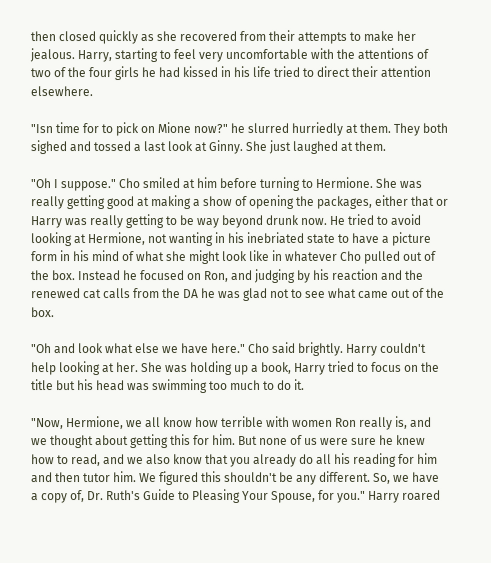then closed quickly as she recovered from their attempts to make her jealous. Harry, starting to feel very uncomfortable with the attentions of two of the four girls he had kissed in his life tried to direct their attention elsewhere.

"Isn time for to pick on Mione now?" he slurred hurriedly at them. They both sighed and tossed a last look at Ginny. She just laughed at them.

"Oh I suppose." Cho smiled at him before turning to Hermione. She was really getting good at making a show of opening the packages, either that or Harry was really getting to be way beyond drunk now. He tried to avoid looking at Hermione, not wanting in his inebriated state to have a picture form in his mind of what she might look like in whatever Cho pulled out of the box. Instead he focused on Ron, and judging by his reaction and the renewed cat calls from the DA he was glad not to see what came out of the box.

"Oh and look what else we have here." Cho said brightly. Harry couldn't help looking at her. She was holding up a book, Harry tried to focus on the title but his head was swimming too much to do it.

"Now, Hermione, we all know how terrible with women Ron really is, and we thought about getting this for him. But none of us were sure he knew how to read, and we also know that you already do all his reading for him and then tutor him. We figured this shouldn't be any different. So, we have a copy of, Dr. Ruth's Guide to Pleasing Your Spouse, for you." Harry roared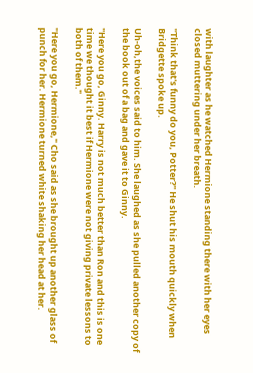with laughter as he watched Hermione standing there with her eyes closed muttering under her breath.

"Think that's funny do you, Potter?" He shut his mouth quickly when Bridgette spoke up.

Uh-oh,the voices said to him. She laughed as she pulled another copy of the book out of a bag and gave it to Ginny.

"Here you go, Ginny. Harry is not much better than Ron and this is one time we thought it best if Hermione were not giving private lessons to both of them."

"Here you go, Hermione," Cho said as she brought up another glass of punch for her. Hermione turned white shaking her head at her.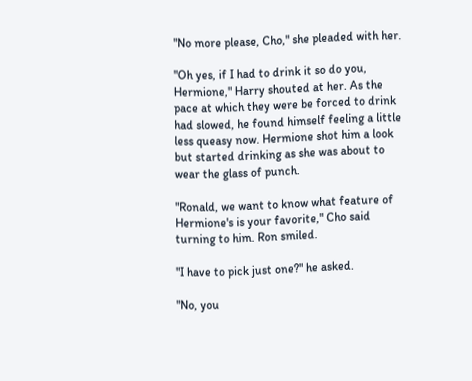"No more please, Cho," she pleaded with her.

"Oh yes, if I had to drink it so do you, Hermione," Harry shouted at her. As the pace at which they were be forced to drink had slowed, he found himself feeling a little less queasy now. Hermione shot him a look but started drinking as she was about to wear the glass of punch.

"Ronald, we want to know what feature of Hermione's is your favorite," Cho said turning to him. Ron smiled.

"I have to pick just one?" he asked.

"No, you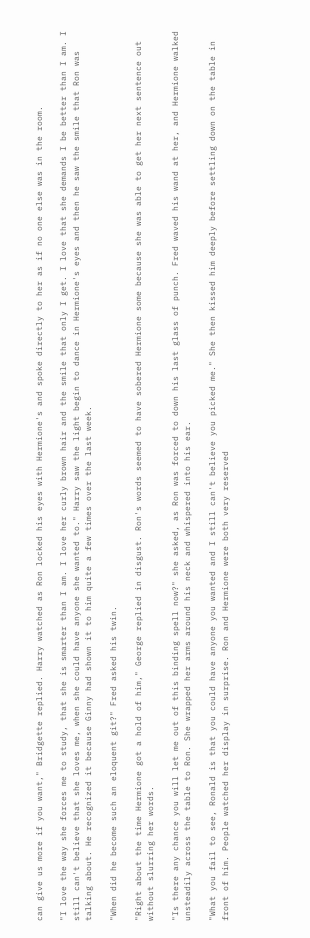can give us more if you want," Bridgette replied. Harry watched as Ron locked his eyes with Hermione's and spoke directly to her as if no one else was in the room.

"I love the way she forces me to study, that she is smarter than I am. I love her curly brown hair and the smile that only I get. I love that she demands I be better than I am. I still can't believe that she loves me, when she could have anyone she wanted to." Harry saw the light begin to dance in Hermione's eyes and then he saw the smile that Ron was talking about. He recognized it because Ginny had shown it to him quite a few times over the last week.

"When did he become such an eloquent git?" Fred asked his twin.

"Right about the time Hermione got a hold of him," George replied in disgust. Ron's words seemed to have sobered Hermione some because she was able to get her next sentence out without slurring her words.

"Is there any chance you will let me out of this binding spell now?" she asked, as Ron was forced to down his last glass of punch. Fred waved his wand at her, and Hermione walked unsteadily across the table to Ron. She wrapped her arms around his neck and whispered into his ear.

"What you fail to see, Ronald is that you could have anyone you wanted and I still can't believe you picked me." She then kissed him deeply before settling down on the table in front of him. People watched her display in surprise. Ron and Hermione were both very reserved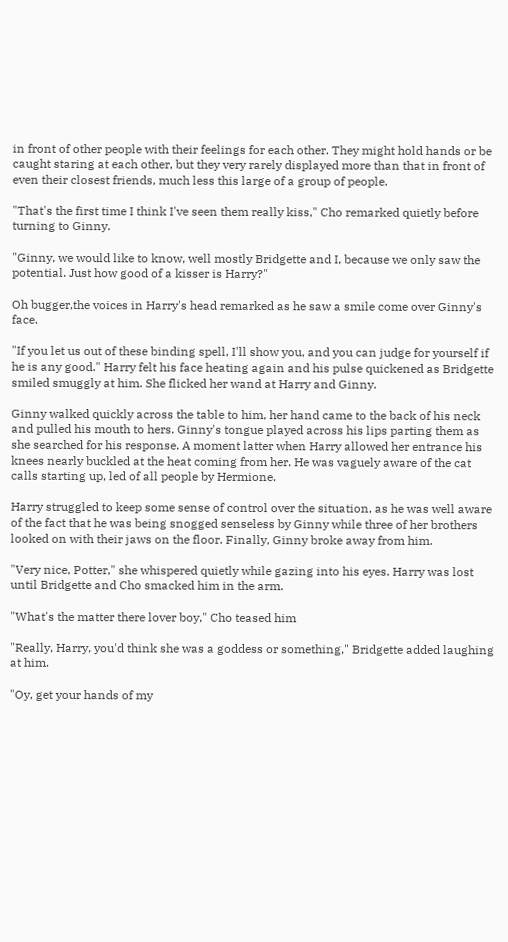in front of other people with their feelings for each other. They might hold hands or be caught staring at each other, but they very rarely displayed more than that in front of even their closest friends, much less this large of a group of people.

"That's the first time I think I've seen them really kiss," Cho remarked quietly before turning to Ginny.

"Ginny, we would like to know, well mostly Bridgette and I, because we only saw the potential. Just how good of a kisser is Harry?"

Oh bugger,the voices in Harry's head remarked as he saw a smile come over Ginny's face.

"If you let us out of these binding spell, I'll show you, and you can judge for yourself if he is any good." Harry felt his face heating again and his pulse quickened as Bridgette smiled smuggly at him. She flicked her wand at Harry and Ginny.

Ginny walked quickly across the table to him, her hand came to the back of his neck and pulled his mouth to hers. Ginny's tongue played across his lips parting them as she searched for his response. A moment latter when Harry allowed her entrance his knees nearly buckled at the heat coming from her. He was vaguely aware of the cat calls starting up, led of all people by Hermione.

Harry struggled to keep some sense of control over the situation, as he was well aware of the fact that he was being snogged senseless by Ginny while three of her brothers looked on with their jaws on the floor. Finally, Ginny broke away from him.

"Very nice, Potter," she whispered quietly while gazing into his eyes. Harry was lost until Bridgette and Cho smacked him in the arm.

"What's the matter there lover boy," Cho teased him

"Really, Harry, you'd think she was a goddess or something," Bridgette added laughing at him.

"Oy, get your hands of my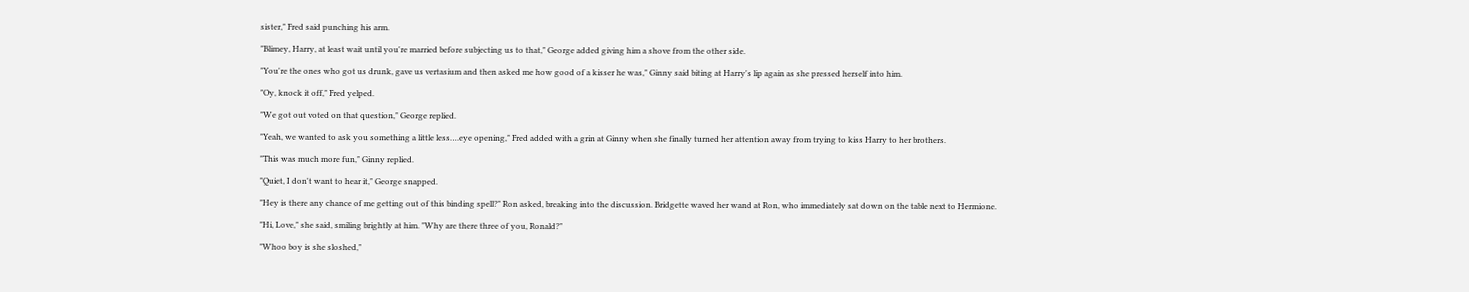sister," Fred said punching his arm.

"Blimey, Harry, at least wait until you're married before subjecting us to that," George added giving him a shove from the other side.

"You're the ones who got us drunk, gave us vertasium and then asked me how good of a kisser he was," Ginny said biting at Harry's lip again as she pressed herself into him.

"Oy, knock it off," Fred yelped.

"We got out voted on that question," George replied.

"Yeah, we wanted to ask you something a little less….eye opening," Fred added with a grin at Ginny when she finally turned her attention away from trying to kiss Harry to her brothers.

"This was much more fun," Ginny replied.

"Quiet, I don't want to hear it," George snapped.

"Hey is there any chance of me getting out of this binding spell?" Ron asked, breaking into the discussion. Bridgette waved her wand at Ron, who immediately sat down on the table next to Hermione.

"Hi, Love," she said, smiling brightly at him. "Why are there three of you, Ronald?"

"Whoo boy is she sloshed,"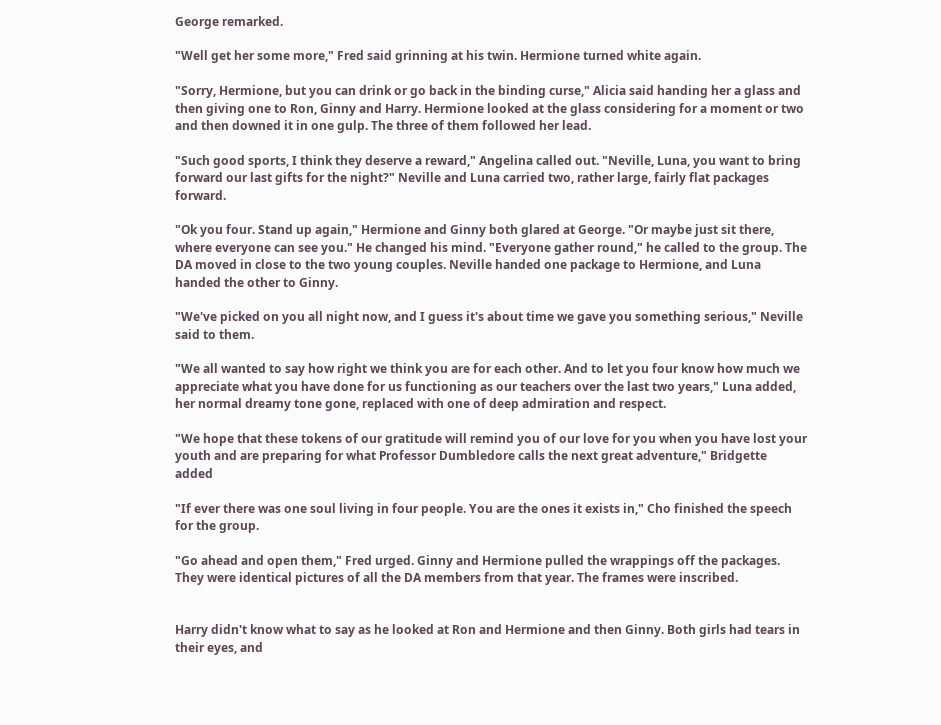George remarked.

"Well get her some more," Fred said grinning at his twin. Hermione turned white again.

"Sorry, Hermione, but you can drink or go back in the binding curse," Alicia said handing her a glass and then giving one to Ron, Ginny and Harry. Hermione looked at the glass considering for a moment or two and then downed it in one gulp. The three of them followed her lead.

"Such good sports, I think they deserve a reward," Angelina called out. "Neville, Luna, you want to bring forward our last gifts for the night?" Neville and Luna carried two, rather large, fairly flat packages forward.

"Ok you four. Stand up again," Hermione and Ginny both glared at George. "Or maybe just sit there, where everyone can see you." He changed his mind. "Everyone gather round," he called to the group. The DA moved in close to the two young couples. Neville handed one package to Hermione, and Luna handed the other to Ginny.

"We've picked on you all night now, and I guess it's about time we gave you something serious," Neville said to them.

"We all wanted to say how right we think you are for each other. And to let you four know how much we appreciate what you have done for us functioning as our teachers over the last two years," Luna added, her normal dreamy tone gone, replaced with one of deep admiration and respect.

"We hope that these tokens of our gratitude will remind you of our love for you when you have lost your youth and are preparing for what Professor Dumbledore calls the next great adventure," Bridgette added

"If ever there was one soul living in four people. You are the ones it exists in," Cho finished the speech for the group.

"Go ahead and open them," Fred urged. Ginny and Hermione pulled the wrappings off the packages. They were identical pictures of all the DA members from that year. The frames were inscribed.


Harry didn't know what to say as he looked at Ron and Hermione and then Ginny. Both girls had tears in their eyes, and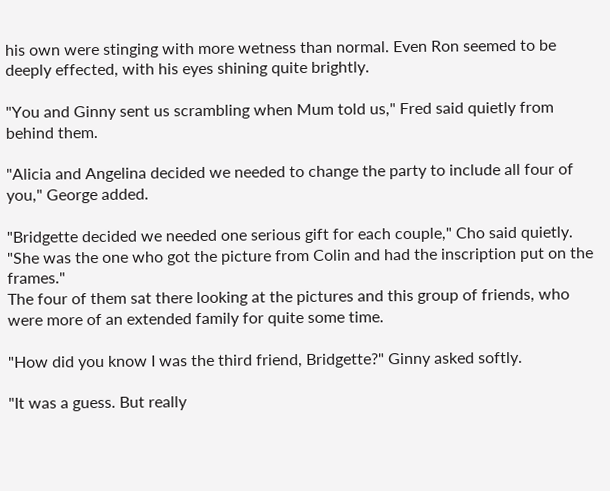his own were stinging with more wetness than normal. Even Ron seemed to be deeply effected, with his eyes shining quite brightly.

"You and Ginny sent us scrambling when Mum told us," Fred said quietly from behind them.

"Alicia and Angelina decided we needed to change the party to include all four of you," George added.

"Bridgette decided we needed one serious gift for each couple," Cho said quietly. "She was the one who got the picture from Colin and had the inscription put on the frames."
The four of them sat there looking at the pictures and this group of friends, who were more of an extended family for quite some time.

"How did you know I was the third friend, Bridgette?" Ginny asked softly.

"It was a guess. But really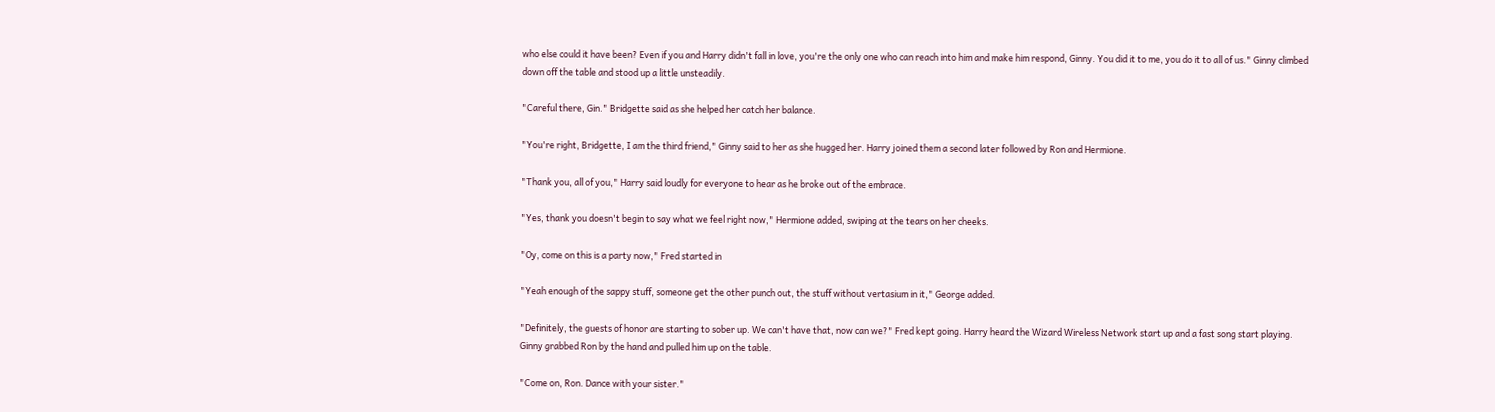who else could it have been? Even if you and Harry didn't fall in love, you're the only one who can reach into him and make him respond, Ginny. You did it to me, you do it to all of us." Ginny climbed down off the table and stood up a little unsteadily.

"Careful there, Gin." Bridgette said as she helped her catch her balance.

"You're right, Bridgette, I am the third friend," Ginny said to her as she hugged her. Harry joined them a second later followed by Ron and Hermione.

"Thank you, all of you," Harry said loudly for everyone to hear as he broke out of the embrace.

"Yes, thank you doesn't begin to say what we feel right now," Hermione added, swiping at the tears on her cheeks.

"Oy, come on this is a party now," Fred started in

"Yeah enough of the sappy stuff, someone get the other punch out, the stuff without vertasium in it," George added.

"Definitely, the guests of honor are starting to sober up. We can't have that, now can we?" Fred kept going. Harry heard the Wizard Wireless Network start up and a fast song start playing. Ginny grabbed Ron by the hand and pulled him up on the table.

"Come on, Ron. Dance with your sister."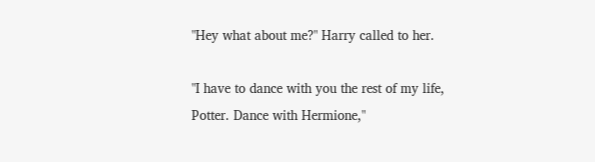"Hey what about me?" Harry called to her.

"I have to dance with you the rest of my life, Potter. Dance with Hermione,"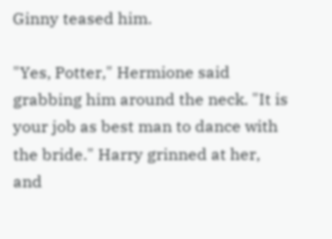Ginny teased him.

"Yes, Potter," Hermione said grabbing him around the neck. "It is your job as best man to dance with the bride." Harry grinned at her, and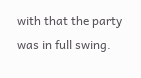with that the party was in full swing.